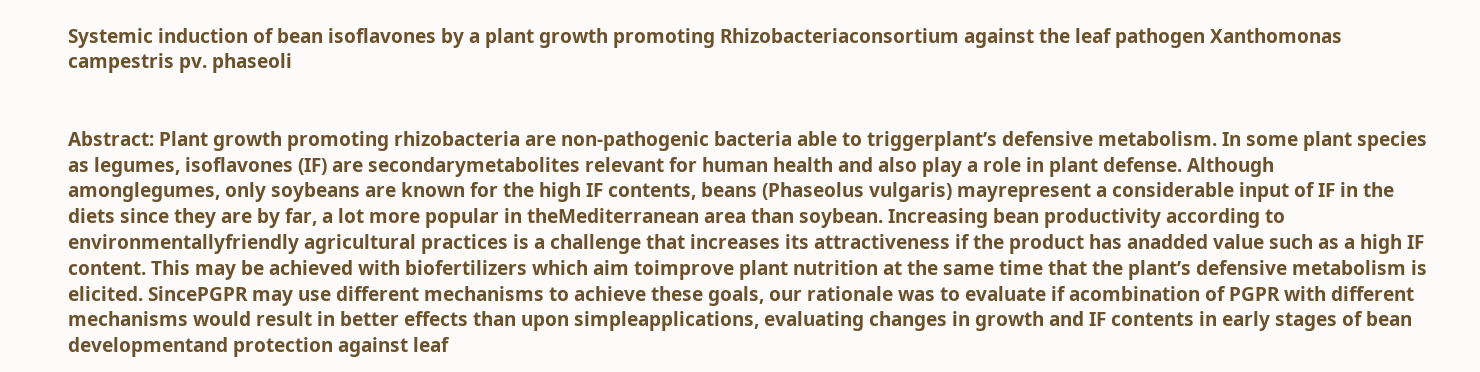Systemic induction of bean isoflavones by a plant growth promoting Rhizobacteriaconsortium against the leaf pathogen Xanthomonas campestris pv. phaseoli


Abstract: Plant growth promoting rhizobacteria are non-pathogenic bacteria able to triggerplant’s defensive metabolism. In some plant species as legumes, isoflavones (IF) are secondarymetabolites relevant for human health and also play a role in plant defense. Although amonglegumes, only soybeans are known for the high IF contents, beans (Phaseolus vulgaris) mayrepresent a considerable input of IF in the diets since they are by far, a lot more popular in theMediterranean area than soybean. Increasing bean productivity according to environmentallyfriendly agricultural practices is a challenge that increases its attractiveness if the product has anadded value such as a high IF content. This may be achieved with biofertilizers which aim toimprove plant nutrition at the same time that the plant’s defensive metabolism is elicited. SincePGPR may use different mechanisms to achieve these goals, our rationale was to evaluate if acombination of PGPR with different mechanisms would result in better effects than upon simpleapplications, evaluating changes in growth and IF contents in early stages of bean developmentand protection against leaf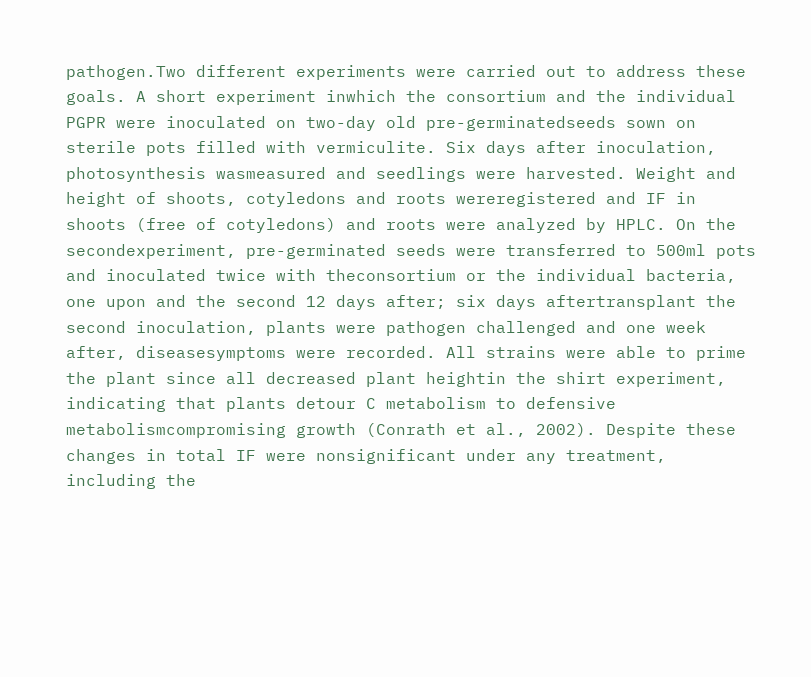pathogen.Two different experiments were carried out to address these goals. A short experiment inwhich the consortium and the individual PGPR were inoculated on two-day old pre-germinatedseeds sown on sterile pots filled with vermiculite. Six days after inoculation, photosynthesis wasmeasured and seedlings were harvested. Weight and height of shoots, cotyledons and roots wereregistered and IF in shoots (free of cotyledons) and roots were analyzed by HPLC. On the secondexperiment, pre-germinated seeds were transferred to 500ml pots and inoculated twice with theconsortium or the individual bacteria, one upon and the second 12 days after; six days aftertransplant the second inoculation, plants were pathogen challenged and one week after, diseasesymptoms were recorded. All strains were able to prime the plant since all decreased plant heightin the shirt experiment, indicating that plants detour C metabolism to defensive metabolismcompromising growth (Conrath et al., 2002). Despite these changes in total IF were nonsignificant under any treatment, including the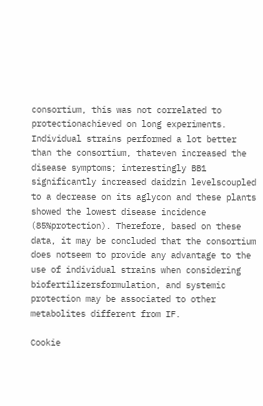consortium, this was not correlated to protectionachieved on long experiments. Individual strains performed a lot better than the consortium, thateven increased the disease symptoms; interestingly BB1 significantly increased daidzin levelscoupled to a decrease on its aglycon and these plants showed the lowest disease incidence (85%protection). Therefore, based on these data, it may be concluded that the consortium does notseem to provide any advantage to the use of individual strains when considering biofertilizersformulation, and systemic protection may be associated to other metabolites different from IF.

Cookie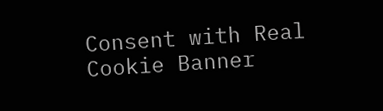Consent with Real Cookie Banner